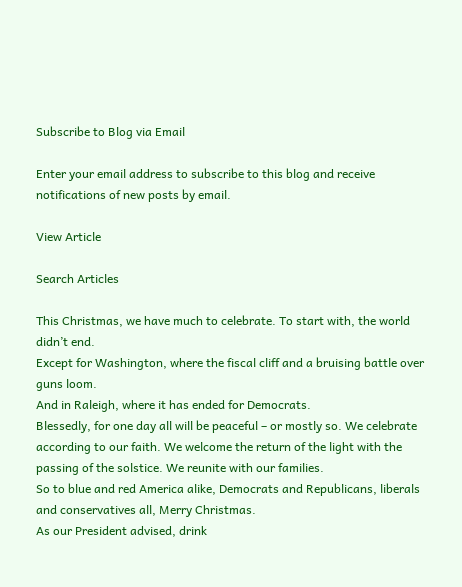Subscribe to Blog via Email

Enter your email address to subscribe to this blog and receive notifications of new posts by email.

View Article

Search Articles

This Christmas, we have much to celebrate. To start with, the world didn’t end.
Except for Washington, where the fiscal cliff and a bruising battle over guns loom.
And in Raleigh, where it has ended for Democrats.
Blessedly, for one day all will be peaceful – or mostly so. We celebrate according to our faith. We welcome the return of the light with the passing of the solstice. We reunite with our families.
So to blue and red America alike, Democrats and Republicans, liberals and conservatives all, Merry Christmas.
As our President advised, drink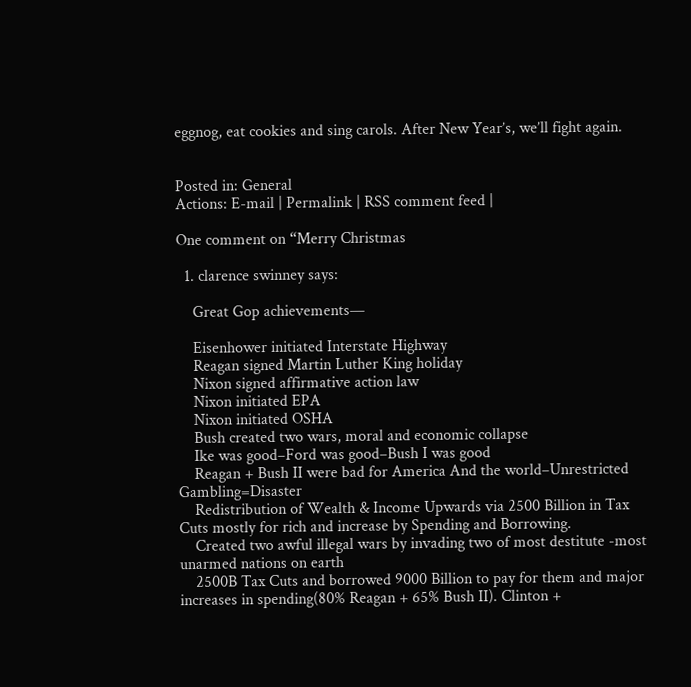eggnog, eat cookies and sing carols. After New Year’s, we’ll fight again.


Posted in: General
Actions: E-mail | Permalink | RSS comment feed |

One comment on “Merry Christmas

  1. clarence swinney says:

    Great Gop achievements—

    Eisenhower initiated Interstate Highway
    Reagan signed Martin Luther King holiday
    Nixon signed affirmative action law
    Nixon initiated EPA
    Nixon initiated OSHA
    Bush created two wars, moral and economic collapse
    Ike was good–Ford was good–Bush I was good
    Reagan + Bush II were bad for America And the world–Unrestricted Gambling=Disaster
    Redistribution of Wealth & Income Upwards via 2500 Billion in Tax Cuts mostly for rich and increase by Spending and Borrowing.
    Created two awful illegal wars by invading two of most destitute -most unarmed nations on earth
    2500B Tax Cuts and borrowed 9000 Billion to pay for them and major increases in spending(80% Reagan + 65% Bush II). Clinton +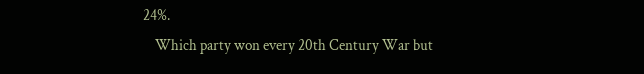24%.
    Which party won every 20th Century War but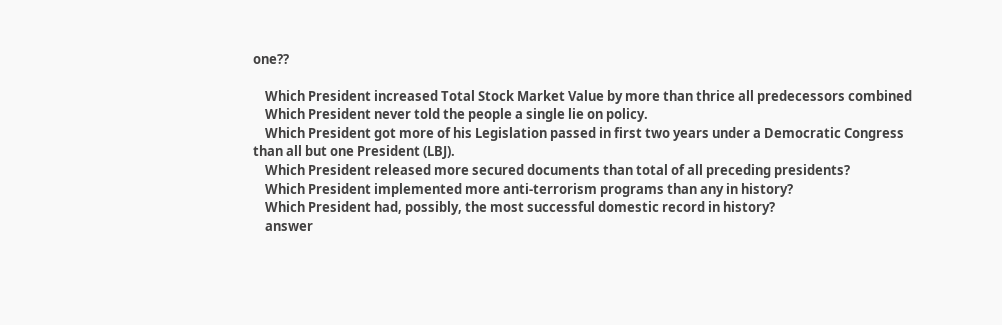one??

    Which President increased Total Stock Market Value by more than thrice all predecessors combined
    Which President never told the people a single lie on policy.
    Which President got more of his Legislation passed in first two years under a Democratic Congress than all but one President (LBJ).
    Which President released more secured documents than total of all preceding presidents?
    Which President implemented more anti-terrorism programs than any in history?
    Which President had, possibly, the most successful domestic record in history?
    answer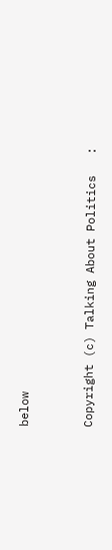below


Copyright (c) Talking About Politics   :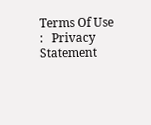Terms Of Use   :   Privacy Statement